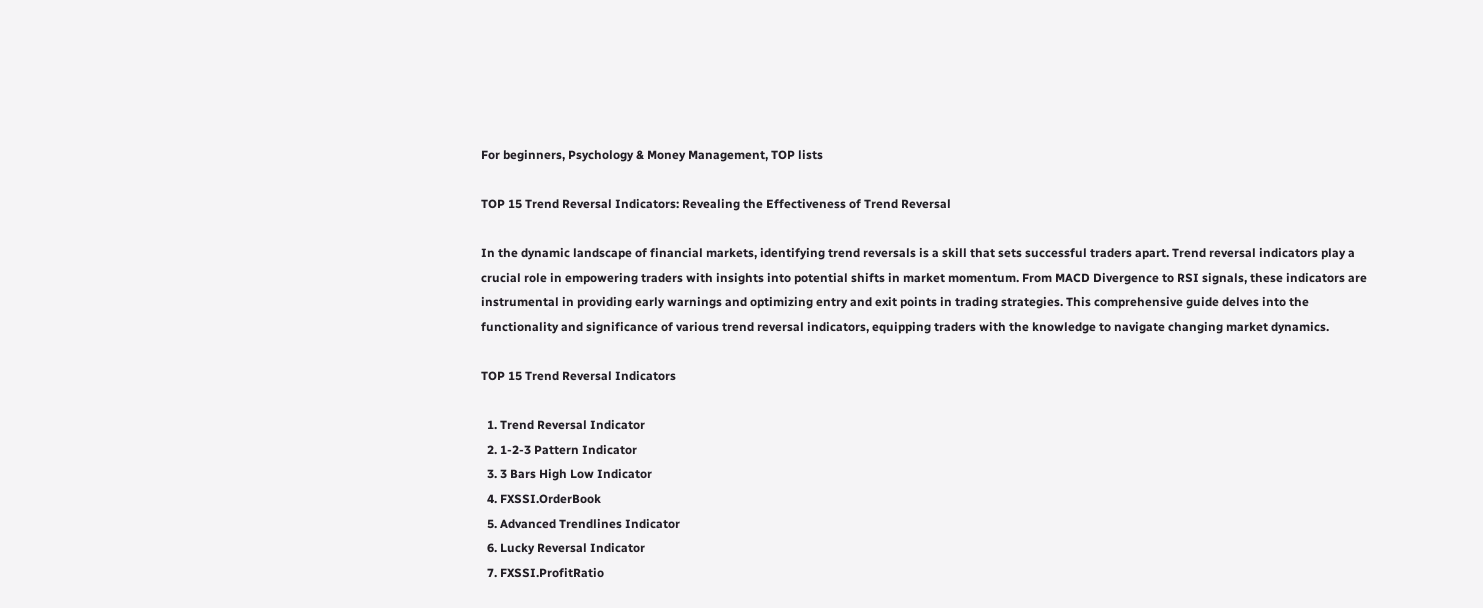For beginners, Psychology & Money Management, TOP lists

TOP 15 Trend Reversal Indicators: Revealing the Effectiveness of Trend Reversal

In the dynamic landscape of financial markets, identifying trend reversals is a skill that sets successful traders apart. Trend reversal indicators play a crucial role in empowering traders with insights into potential shifts in market momentum. From MACD Divergence to RSI signals, these indicators are instrumental in providing early warnings and optimizing entry and exit points in trading strategies. This comprehensive guide delves into the functionality and significance of various trend reversal indicators, equipping traders with the knowledge to navigate changing market dynamics.

TOP 15 Trend Reversal Indicators

  1. Trend Reversal Indicator
  2. 1-2-3 Pattern Indicator
  3. 3 Bars High Low Indicator
  4. FXSSI.OrderBook
  5. Advanced Trendlines Indicator
  6. Lucky Reversal Indicator
  7. FXSSI.ProfitRatio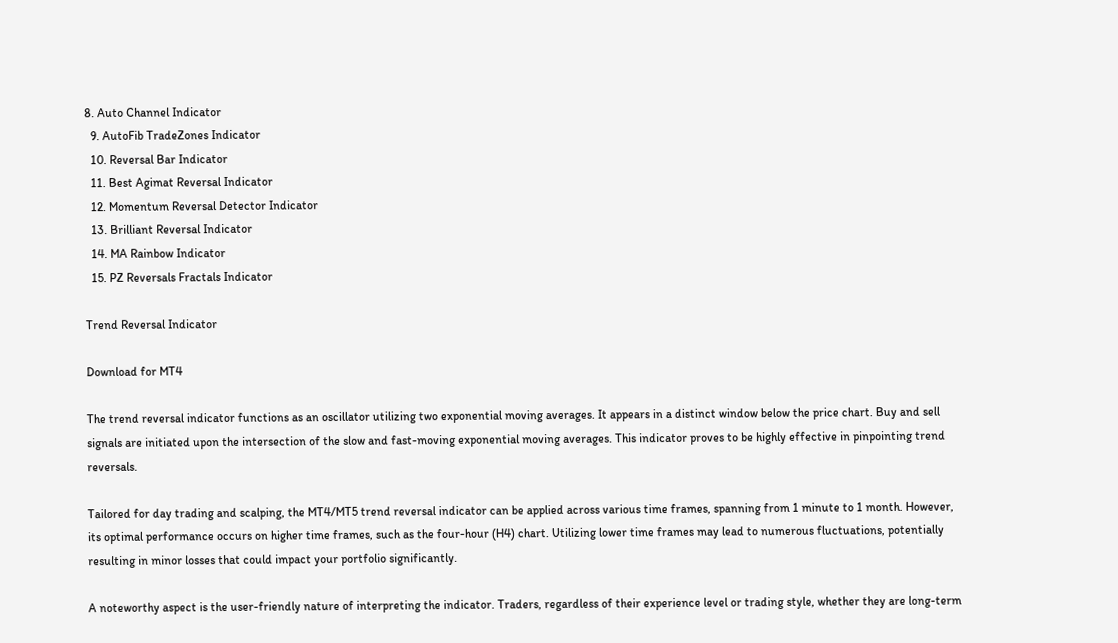8. Auto Channel Indicator
  9. AutoFib TradeZones Indicator
  10. Reversal Bar Indicator
  11. Best Agimat Reversal Indicator
  12. Momentum Reversal Detector Indicator
  13. Brilliant Reversal Indicator
  14. MA Rainbow Indicator
  15. PZ Reversals Fractals Indicator

Trend Reversal Indicator

Download for MT4

The trend reversal indicator functions as an oscillator utilizing two exponential moving averages. It appears in a distinct window below the price chart. Buy and sell signals are initiated upon the intersection of the slow and fast-moving exponential moving averages. This indicator proves to be highly effective in pinpointing trend reversals.

Tailored for day trading and scalping, the MT4/MT5 trend reversal indicator can be applied across various time frames, spanning from 1 minute to 1 month. However, its optimal performance occurs on higher time frames, such as the four-hour (H4) chart. Utilizing lower time frames may lead to numerous fluctuations, potentially resulting in minor losses that could impact your portfolio significantly.

A noteworthy aspect is the user-friendly nature of interpreting the indicator. Traders, regardless of their experience level or trading style, whether they are long-term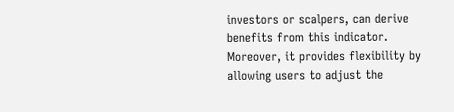investors or scalpers, can derive benefits from this indicator. Moreover, it provides flexibility by allowing users to adjust the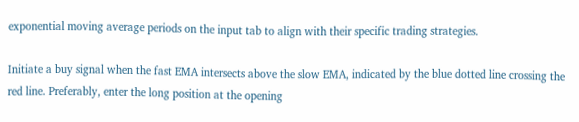exponential moving average periods on the input tab to align with their specific trading strategies.

Initiate a buy signal when the fast EMA intersects above the slow EMA, indicated by the blue dotted line crossing the red line. Preferably, enter the long position at the opening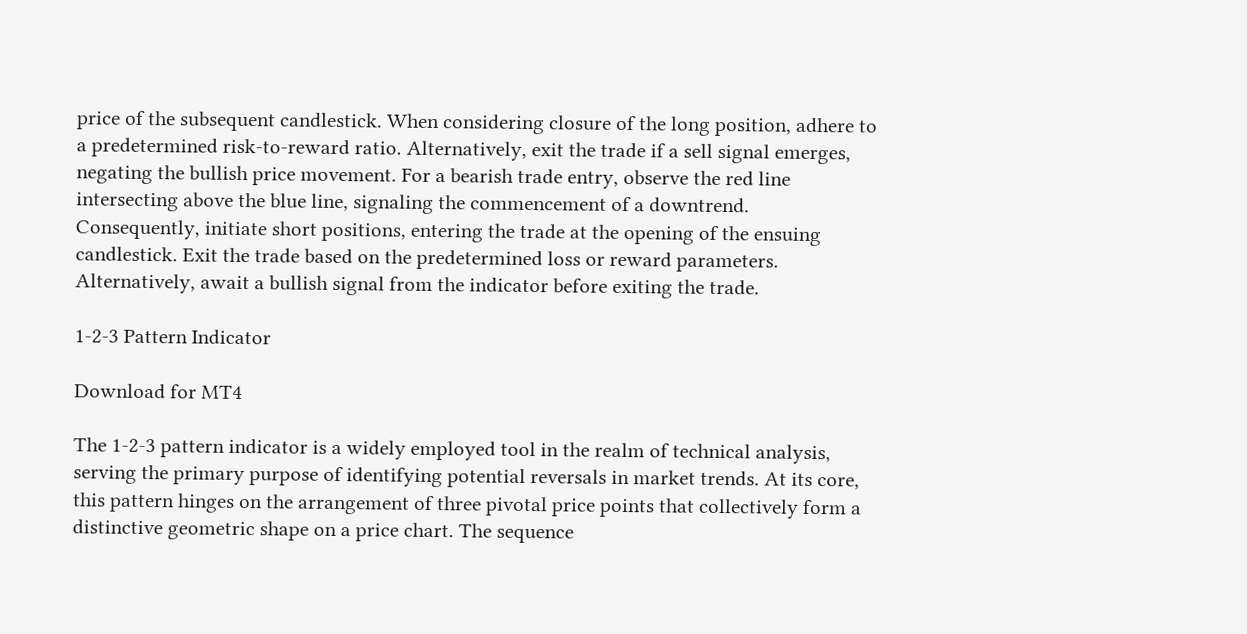price of the subsequent candlestick. When considering closure of the long position, adhere to a predetermined risk-to-reward ratio. Alternatively, exit the trade if a sell signal emerges, negating the bullish price movement. For a bearish trade entry, observe the red line intersecting above the blue line, signaling the commencement of a downtrend. Consequently, initiate short positions, entering the trade at the opening of the ensuing candlestick. Exit the trade based on the predetermined loss or reward parameters. Alternatively, await a bullish signal from the indicator before exiting the trade.

1-2-3 Pattern Indicator

Download for MT4

The 1-2-3 pattern indicator is a widely employed tool in the realm of technical analysis, serving the primary purpose of identifying potential reversals in market trends. At its core, this pattern hinges on the arrangement of three pivotal price points that collectively form a distinctive geometric shape on a price chart. The sequence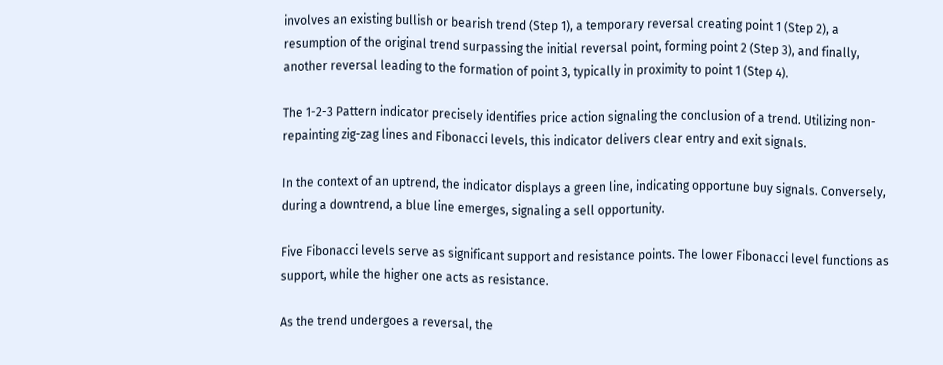involves an existing bullish or bearish trend (Step 1), a temporary reversal creating point 1 (Step 2), a resumption of the original trend surpassing the initial reversal point, forming point 2 (Step 3), and finally, another reversal leading to the formation of point 3, typically in proximity to point 1 (Step 4).

The 1-2-3 Pattern indicator precisely identifies price action signaling the conclusion of a trend. Utilizing non-repainting zig-zag lines and Fibonacci levels, this indicator delivers clear entry and exit signals.

In the context of an uptrend, the indicator displays a green line, indicating opportune buy signals. Conversely, during a downtrend, a blue line emerges, signaling a sell opportunity.

Five Fibonacci levels serve as significant support and resistance points. The lower Fibonacci level functions as support, while the higher one acts as resistance.

As the trend undergoes a reversal, the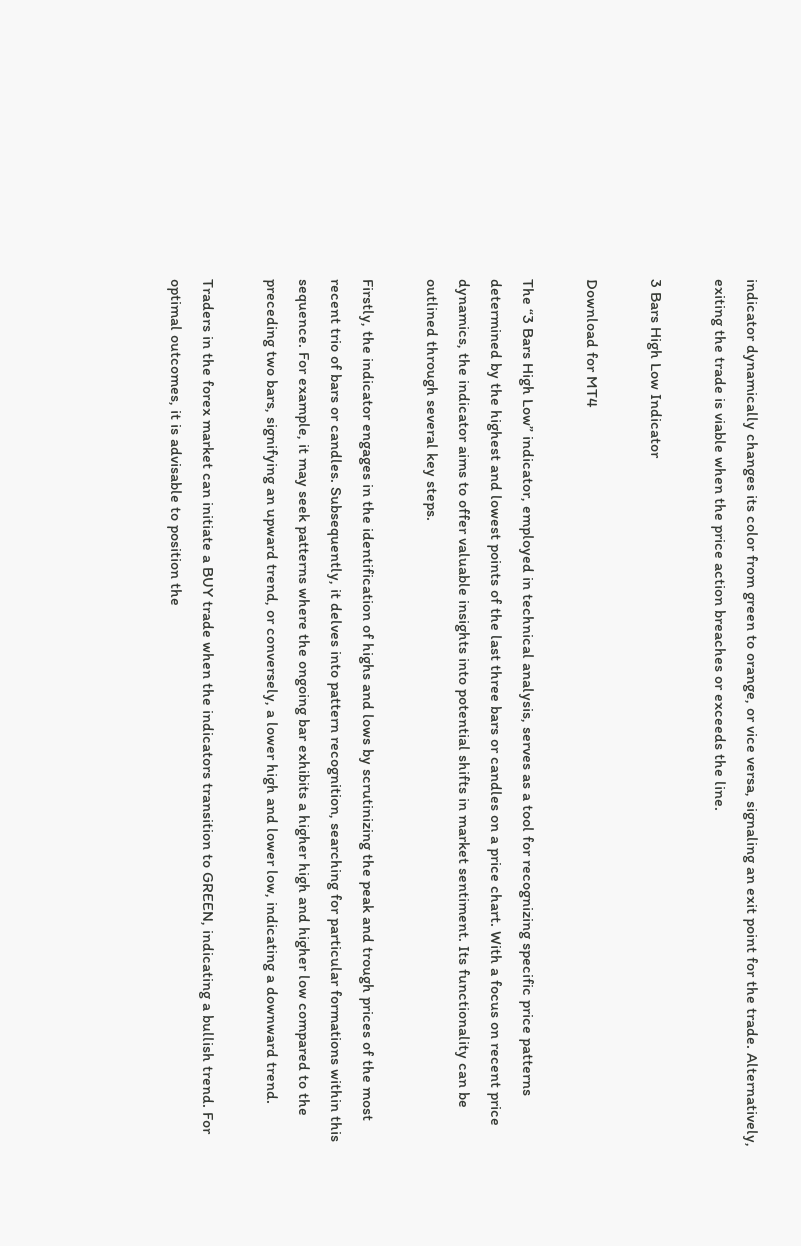indicator dynamically changes its color from green to orange, or vice versa, signaling an exit point for the trade. Alternatively, exiting the trade is viable when the price action breaches or exceeds the line.

3 Bars High Low Indicator

Download for MT4

The “3 Bars High Low” indicator, employed in technical analysis, serves as a tool for recognizing specific price patterns determined by the highest and lowest points of the last three bars or candles on a price chart. With a focus on recent price dynamics, the indicator aims to offer valuable insights into potential shifts in market sentiment. Its functionality can be outlined through several key steps.

Firstly, the indicator engages in the identification of highs and lows by scrutinizing the peak and trough prices of the most recent trio of bars or candles. Subsequently, it delves into pattern recognition, searching for particular formations within this sequence. For example, it may seek patterns where the ongoing bar exhibits a higher high and higher low compared to the preceding two bars, signifying an upward trend, or conversely, a lower high and lower low, indicating a downward trend.

Traders in the forex market can initiate a BUY trade when the indicators transition to GREEN, indicating a bullish trend. For optimal outcomes, it is advisable to position the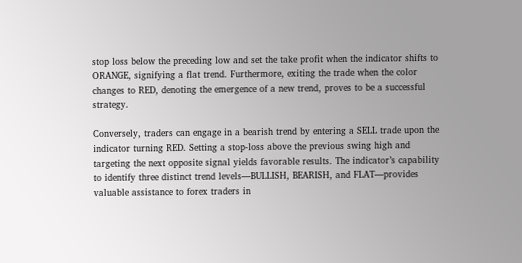stop loss below the preceding low and set the take profit when the indicator shifts to ORANGE, signifying a flat trend. Furthermore, exiting the trade when the color changes to RED, denoting the emergence of a new trend, proves to be a successful strategy.

Conversely, traders can engage in a bearish trend by entering a SELL trade upon the indicator turning RED. Setting a stop-loss above the previous swing high and targeting the next opposite signal yields favorable results. The indicator’s capability to identify three distinct trend levels—BULLISH, BEARISH, and FLAT—provides valuable assistance to forex traders in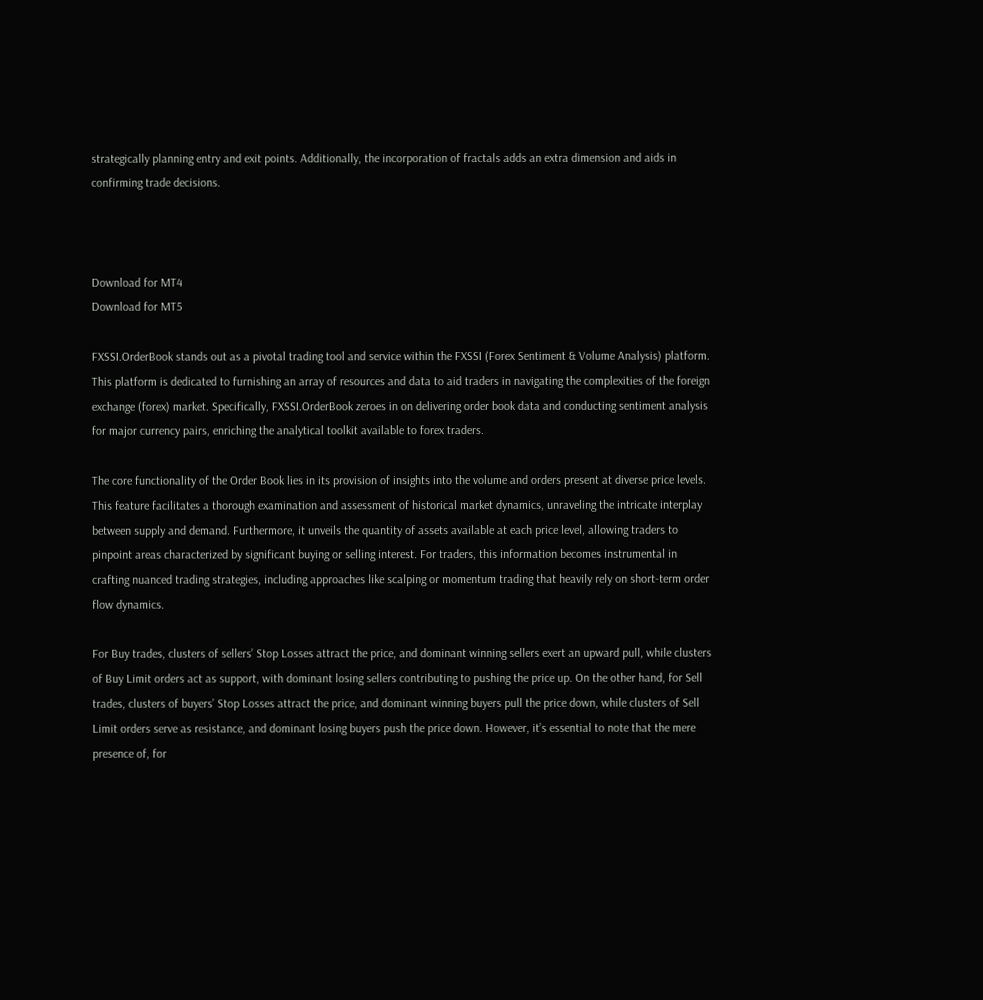strategically planning entry and exit points. Additionally, the incorporation of fractals adds an extra dimension and aids in confirming trade decisions.



Download for MT4
Download for MT5

FXSSI.OrderBook stands out as a pivotal trading tool and service within the FXSSI (Forex Sentiment & Volume Analysis) platform. This platform is dedicated to furnishing an array of resources and data to aid traders in navigating the complexities of the foreign exchange (forex) market. Specifically, FXSSI.OrderBook zeroes in on delivering order book data and conducting sentiment analysis for major currency pairs, enriching the analytical toolkit available to forex traders.

The core functionality of the Order Book lies in its provision of insights into the volume and orders present at diverse price levels. This feature facilitates a thorough examination and assessment of historical market dynamics, unraveling the intricate interplay between supply and demand. Furthermore, it unveils the quantity of assets available at each price level, allowing traders to pinpoint areas characterized by significant buying or selling interest. For traders, this information becomes instrumental in crafting nuanced trading strategies, including approaches like scalping or momentum trading that heavily rely on short-term order flow dynamics.

For Buy trades, clusters of sellers’ Stop Losses attract the price, and dominant winning sellers exert an upward pull, while clusters of Buy Limit orders act as support, with dominant losing sellers contributing to pushing the price up. On the other hand, for Sell trades, clusters of buyers’ Stop Losses attract the price, and dominant winning buyers pull the price down, while clusters of Sell Limit orders serve as resistance, and dominant losing buyers push the price down. However, it’s essential to note that the mere presence of, for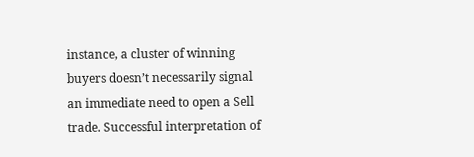instance, a cluster of winning buyers doesn’t necessarily signal an immediate need to open a Sell trade. Successful interpretation of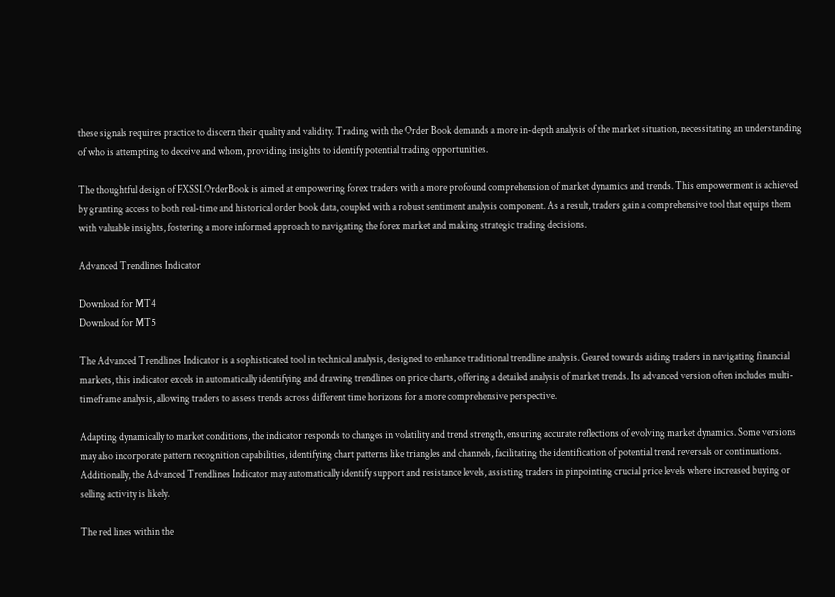these signals requires practice to discern their quality and validity. Trading with the Order Book demands a more in-depth analysis of the market situation, necessitating an understanding of who is attempting to deceive and whom, providing insights to identify potential trading opportunities.

The thoughtful design of FXSSI.OrderBook is aimed at empowering forex traders with a more profound comprehension of market dynamics and trends. This empowerment is achieved by granting access to both real-time and historical order book data, coupled with a robust sentiment analysis component. As a result, traders gain a comprehensive tool that equips them with valuable insights, fostering a more informed approach to navigating the forex market and making strategic trading decisions.

Advanced Trendlines Indicator

Download for MT4
Download for MT5

The Advanced Trendlines Indicator is a sophisticated tool in technical analysis, designed to enhance traditional trendline analysis. Geared towards aiding traders in navigating financial markets, this indicator excels in automatically identifying and drawing trendlines on price charts, offering a detailed analysis of market trends. Its advanced version often includes multi-timeframe analysis, allowing traders to assess trends across different time horizons for a more comprehensive perspective.

Adapting dynamically to market conditions, the indicator responds to changes in volatility and trend strength, ensuring accurate reflections of evolving market dynamics. Some versions may also incorporate pattern recognition capabilities, identifying chart patterns like triangles and channels, facilitating the identification of potential trend reversals or continuations. Additionally, the Advanced Trendlines Indicator may automatically identify support and resistance levels, assisting traders in pinpointing crucial price levels where increased buying or selling activity is likely.

The red lines within the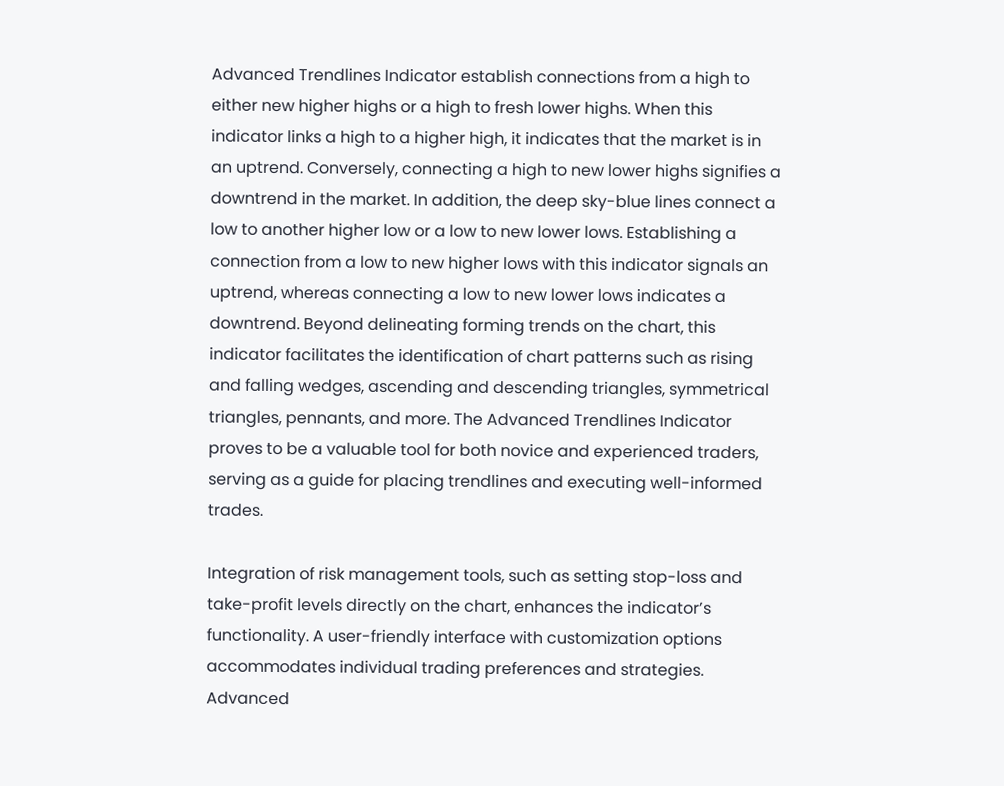Advanced Trendlines Indicator establish connections from a high to either new higher highs or a high to fresh lower highs. When this indicator links a high to a higher high, it indicates that the market is in an uptrend. Conversely, connecting a high to new lower highs signifies a downtrend in the market. In addition, the deep sky-blue lines connect a low to another higher low or a low to new lower lows. Establishing a connection from a low to new higher lows with this indicator signals an uptrend, whereas connecting a low to new lower lows indicates a downtrend. Beyond delineating forming trends on the chart, this indicator facilitates the identification of chart patterns such as rising and falling wedges, ascending and descending triangles, symmetrical triangles, pennants, and more. The Advanced Trendlines Indicator proves to be a valuable tool for both novice and experienced traders, serving as a guide for placing trendlines and executing well-informed trades.

Integration of risk management tools, such as setting stop-loss and take-profit levels directly on the chart, enhances the indicator’s functionality. A user-friendly interface with customization options accommodates individual trading preferences and strategies. Advanced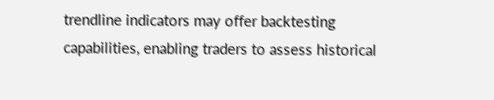trendline indicators may offer backtesting capabilities, enabling traders to assess historical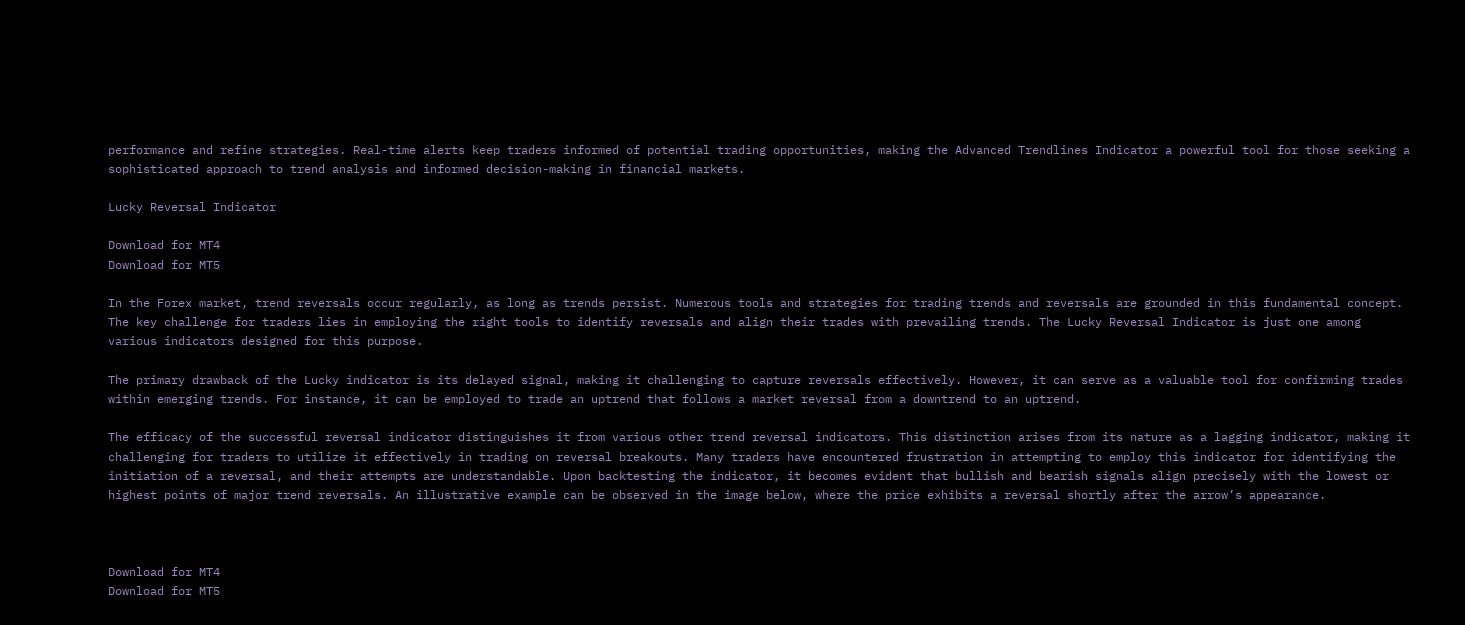performance and refine strategies. Real-time alerts keep traders informed of potential trading opportunities, making the Advanced Trendlines Indicator a powerful tool for those seeking a sophisticated approach to trend analysis and informed decision-making in financial markets.

Lucky Reversal Indicator

Download for MT4
Download for MT5

In the Forex market, trend reversals occur regularly, as long as trends persist. Numerous tools and strategies for trading trends and reversals are grounded in this fundamental concept. The key challenge for traders lies in employing the right tools to identify reversals and align their trades with prevailing trends. The Lucky Reversal Indicator is just one among various indicators designed for this purpose.

The primary drawback of the Lucky indicator is its delayed signal, making it challenging to capture reversals effectively. However, it can serve as a valuable tool for confirming trades within emerging trends. For instance, it can be employed to trade an uptrend that follows a market reversal from a downtrend to an uptrend.

The efficacy of the successful reversal indicator distinguishes it from various other trend reversal indicators. This distinction arises from its nature as a lagging indicator, making it challenging for traders to utilize it effectively in trading on reversal breakouts. Many traders have encountered frustration in attempting to employ this indicator for identifying the initiation of a reversal, and their attempts are understandable. Upon backtesting the indicator, it becomes evident that bullish and bearish signals align precisely with the lowest or highest points of major trend reversals. An illustrative example can be observed in the image below, where the price exhibits a reversal shortly after the arrow’s appearance.



Download for MT4
Download for MT5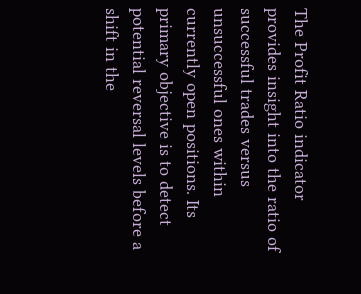The Profit Ratio indicator provides insight into the ratio of successful trades versus unsuccessful ones within currently open positions. Its primary objective is to detect potential reversal levels before a shift in the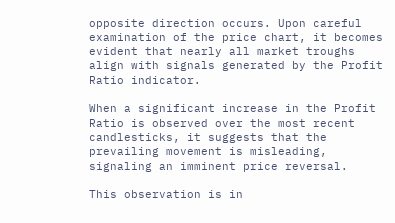opposite direction occurs. Upon careful examination of the price chart, it becomes evident that nearly all market troughs align with signals generated by the Profit Ratio indicator.

When a significant increase in the Profit Ratio is observed over the most recent candlesticks, it suggests that the prevailing movement is misleading, signaling an imminent price reversal.

This observation is in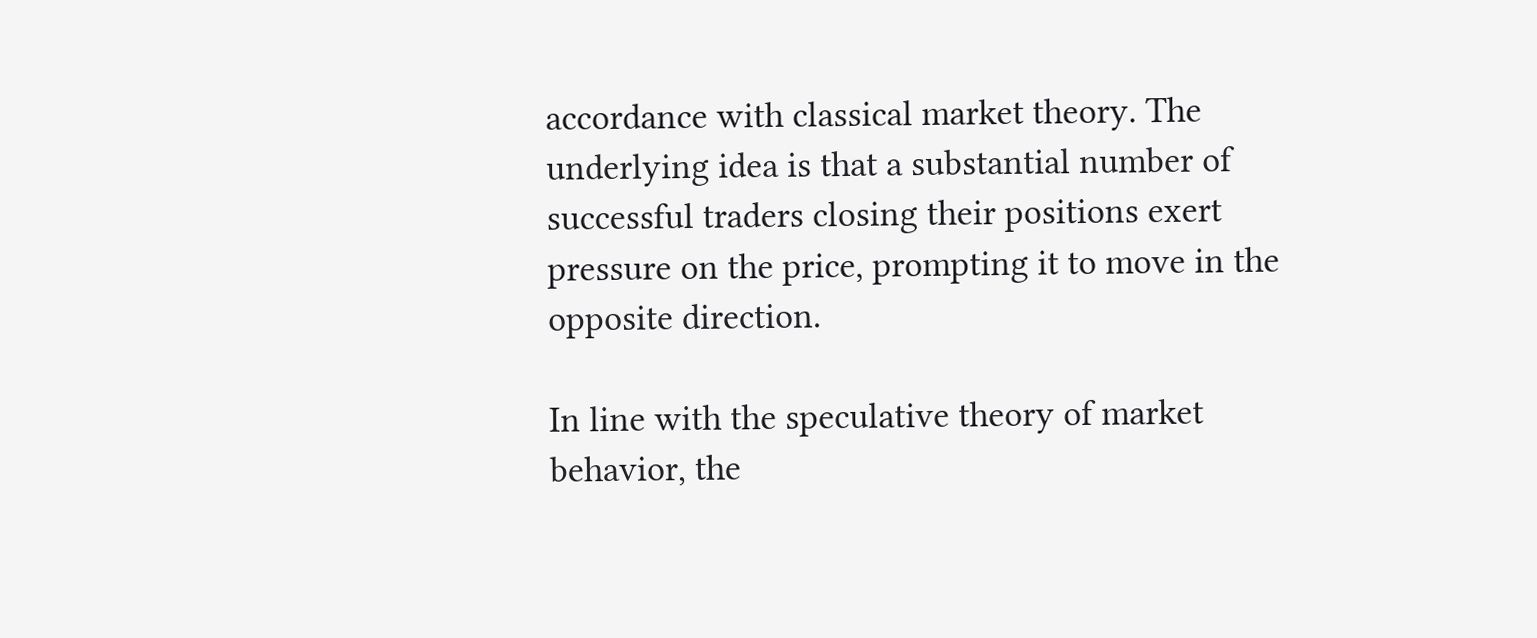accordance with classical market theory. The underlying idea is that a substantial number of successful traders closing their positions exert pressure on the price, prompting it to move in the opposite direction.

In line with the speculative theory of market behavior, the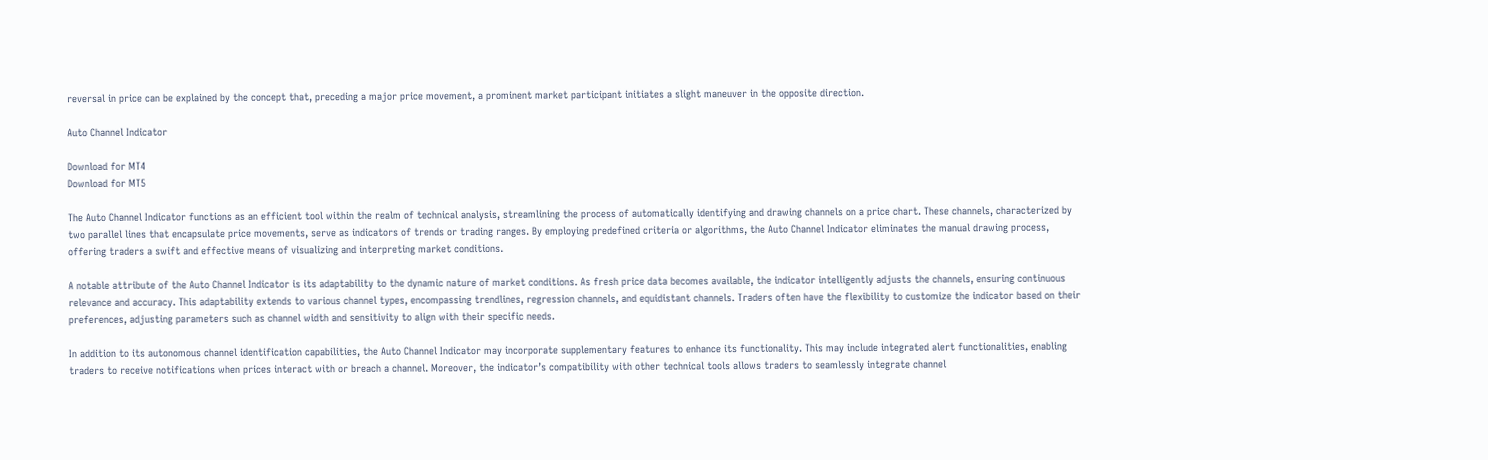reversal in price can be explained by the concept that, preceding a major price movement, a prominent market participant initiates a slight maneuver in the opposite direction.

Auto Channel Indicator

Download for MT4
Download for MT5

The Auto Channel Indicator functions as an efficient tool within the realm of technical analysis, streamlining the process of automatically identifying and drawing channels on a price chart. These channels, characterized by two parallel lines that encapsulate price movements, serve as indicators of trends or trading ranges. By employing predefined criteria or algorithms, the Auto Channel Indicator eliminates the manual drawing process, offering traders a swift and effective means of visualizing and interpreting market conditions.

A notable attribute of the Auto Channel Indicator is its adaptability to the dynamic nature of market conditions. As fresh price data becomes available, the indicator intelligently adjusts the channels, ensuring continuous relevance and accuracy. This adaptability extends to various channel types, encompassing trendlines, regression channels, and equidistant channels. Traders often have the flexibility to customize the indicator based on their preferences, adjusting parameters such as channel width and sensitivity to align with their specific needs.

In addition to its autonomous channel identification capabilities, the Auto Channel Indicator may incorporate supplementary features to enhance its functionality. This may include integrated alert functionalities, enabling traders to receive notifications when prices interact with or breach a channel. Moreover, the indicator’s compatibility with other technical tools allows traders to seamlessly integrate channel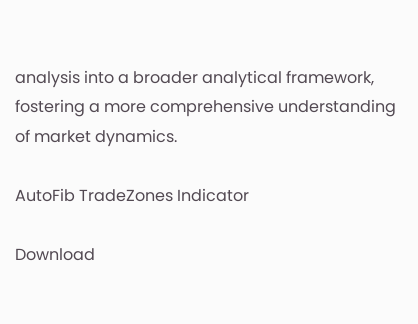analysis into a broader analytical framework, fostering a more comprehensive understanding of market dynamics.

AutoFib TradeZones Indicator

Download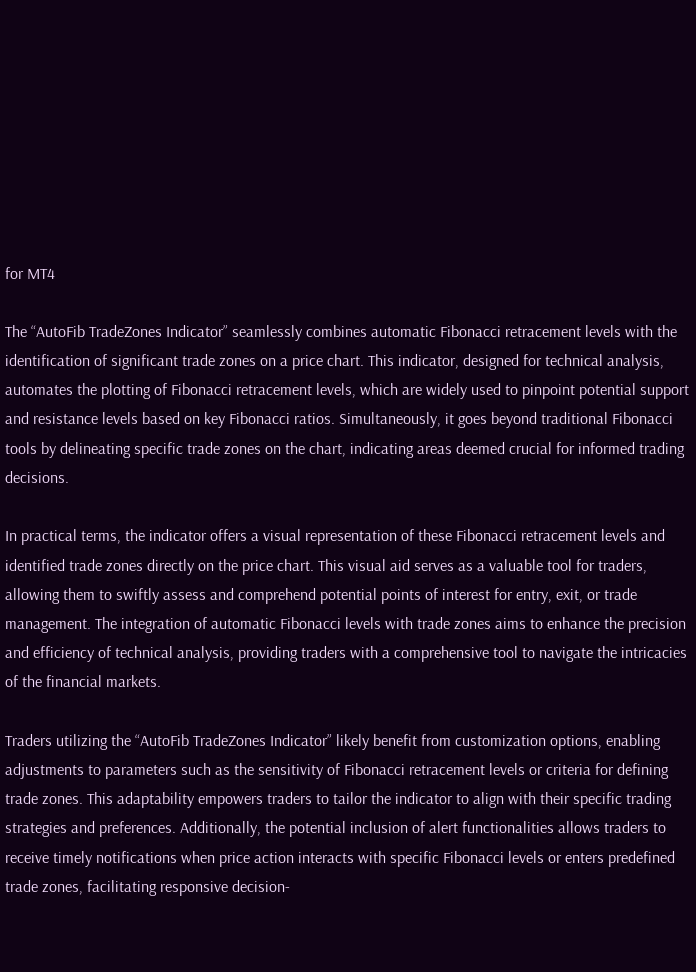for MT4

The “AutoFib TradeZones Indicator” seamlessly combines automatic Fibonacci retracement levels with the identification of significant trade zones on a price chart. This indicator, designed for technical analysis, automates the plotting of Fibonacci retracement levels, which are widely used to pinpoint potential support and resistance levels based on key Fibonacci ratios. Simultaneously, it goes beyond traditional Fibonacci tools by delineating specific trade zones on the chart, indicating areas deemed crucial for informed trading decisions.

In practical terms, the indicator offers a visual representation of these Fibonacci retracement levels and identified trade zones directly on the price chart. This visual aid serves as a valuable tool for traders, allowing them to swiftly assess and comprehend potential points of interest for entry, exit, or trade management. The integration of automatic Fibonacci levels with trade zones aims to enhance the precision and efficiency of technical analysis, providing traders with a comprehensive tool to navigate the intricacies of the financial markets.

Traders utilizing the “AutoFib TradeZones Indicator” likely benefit from customization options, enabling adjustments to parameters such as the sensitivity of Fibonacci retracement levels or criteria for defining trade zones. This adaptability empowers traders to tailor the indicator to align with their specific trading strategies and preferences. Additionally, the potential inclusion of alert functionalities allows traders to receive timely notifications when price action interacts with specific Fibonacci levels or enters predefined trade zones, facilitating responsive decision-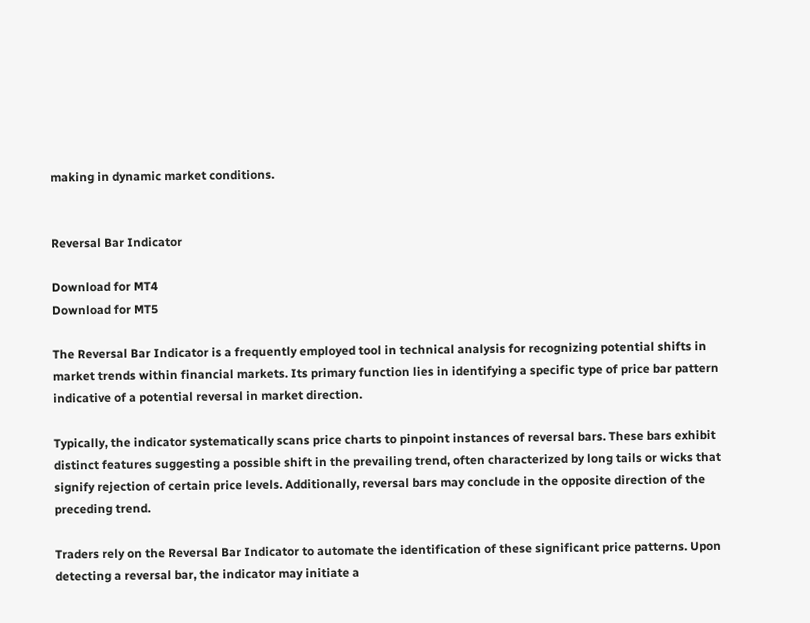making in dynamic market conditions.


Reversal Bar Indicator

Download for MT4
Download for MT5

The Reversal Bar Indicator is a frequently employed tool in technical analysis for recognizing potential shifts in market trends within financial markets. Its primary function lies in identifying a specific type of price bar pattern indicative of a potential reversal in market direction.

Typically, the indicator systematically scans price charts to pinpoint instances of reversal bars. These bars exhibit distinct features suggesting a possible shift in the prevailing trend, often characterized by long tails or wicks that signify rejection of certain price levels. Additionally, reversal bars may conclude in the opposite direction of the preceding trend.

Traders rely on the Reversal Bar Indicator to automate the identification of these significant price patterns. Upon detecting a reversal bar, the indicator may initiate a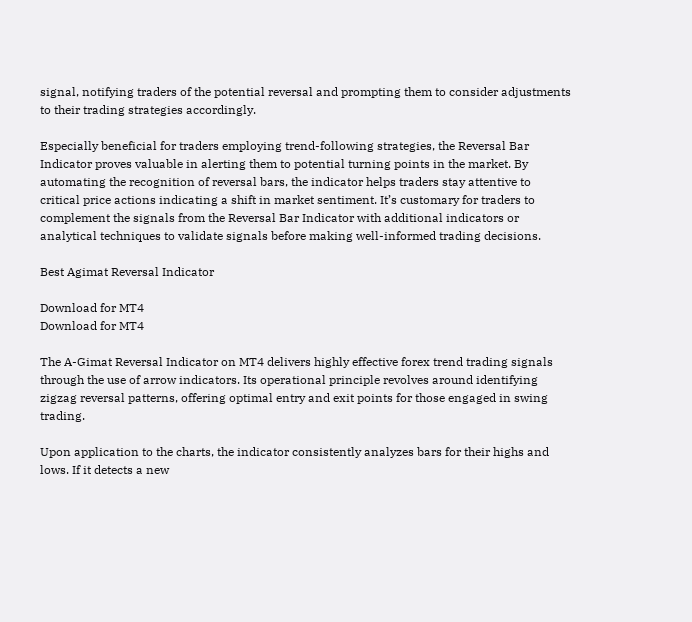signal, notifying traders of the potential reversal and prompting them to consider adjustments to their trading strategies accordingly.

Especially beneficial for traders employing trend-following strategies, the Reversal Bar Indicator proves valuable in alerting them to potential turning points in the market. By automating the recognition of reversal bars, the indicator helps traders stay attentive to critical price actions indicating a shift in market sentiment. It’s customary for traders to complement the signals from the Reversal Bar Indicator with additional indicators or analytical techniques to validate signals before making well-informed trading decisions.

Best Agimat Reversal Indicator

Download for MT4
Download for MT4

The A-Gimat Reversal Indicator on MT4 delivers highly effective forex trend trading signals through the use of arrow indicators. Its operational principle revolves around identifying zigzag reversal patterns, offering optimal entry and exit points for those engaged in swing trading.

Upon application to the charts, the indicator consistently analyzes bars for their highs and lows. If it detects a new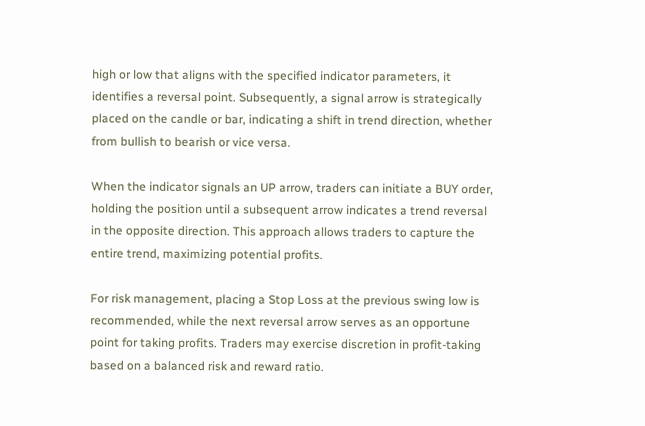high or low that aligns with the specified indicator parameters, it identifies a reversal point. Subsequently, a signal arrow is strategically placed on the candle or bar, indicating a shift in trend direction, whether from bullish to bearish or vice versa.

When the indicator signals an UP arrow, traders can initiate a BUY order, holding the position until a subsequent arrow indicates a trend reversal in the opposite direction. This approach allows traders to capture the entire trend, maximizing potential profits.

For risk management, placing a Stop Loss at the previous swing low is recommended, while the next reversal arrow serves as an opportune point for taking profits. Traders may exercise discretion in profit-taking based on a balanced risk and reward ratio.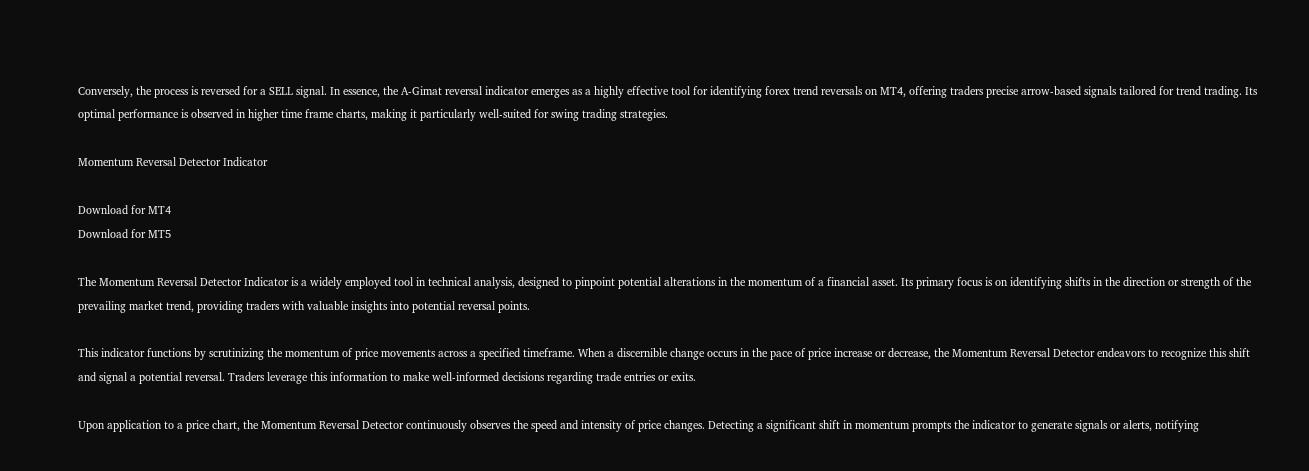Conversely, the process is reversed for a SELL signal. In essence, the A-Gimat reversal indicator emerges as a highly effective tool for identifying forex trend reversals on MT4, offering traders precise arrow-based signals tailored for trend trading. Its optimal performance is observed in higher time frame charts, making it particularly well-suited for swing trading strategies.

Momentum Reversal Detector Indicator

Download for MT4
Download for MT5

The Momentum Reversal Detector Indicator is a widely employed tool in technical analysis, designed to pinpoint potential alterations in the momentum of a financial asset. Its primary focus is on identifying shifts in the direction or strength of the prevailing market trend, providing traders with valuable insights into potential reversal points.

This indicator functions by scrutinizing the momentum of price movements across a specified timeframe. When a discernible change occurs in the pace of price increase or decrease, the Momentum Reversal Detector endeavors to recognize this shift and signal a potential reversal. Traders leverage this information to make well-informed decisions regarding trade entries or exits.

Upon application to a price chart, the Momentum Reversal Detector continuously observes the speed and intensity of price changes. Detecting a significant shift in momentum prompts the indicator to generate signals or alerts, notifying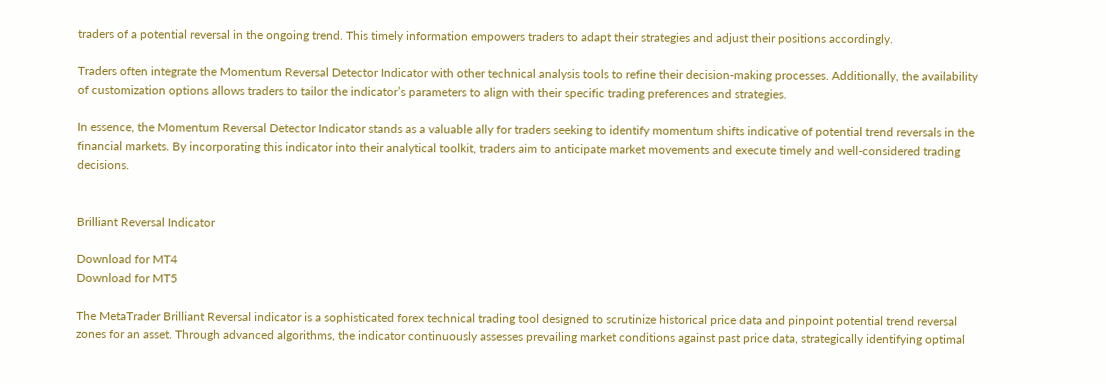traders of a potential reversal in the ongoing trend. This timely information empowers traders to adapt their strategies and adjust their positions accordingly.

Traders often integrate the Momentum Reversal Detector Indicator with other technical analysis tools to refine their decision-making processes. Additionally, the availability of customization options allows traders to tailor the indicator’s parameters to align with their specific trading preferences and strategies.

In essence, the Momentum Reversal Detector Indicator stands as a valuable ally for traders seeking to identify momentum shifts indicative of potential trend reversals in the financial markets. By incorporating this indicator into their analytical toolkit, traders aim to anticipate market movements and execute timely and well-considered trading decisions.


Brilliant Reversal Indicator

Download for MT4
Download for MT5

The MetaTrader Brilliant Reversal indicator is a sophisticated forex technical trading tool designed to scrutinize historical price data and pinpoint potential trend reversal zones for an asset. Through advanced algorithms, the indicator continuously assesses prevailing market conditions against past price data, strategically identifying optimal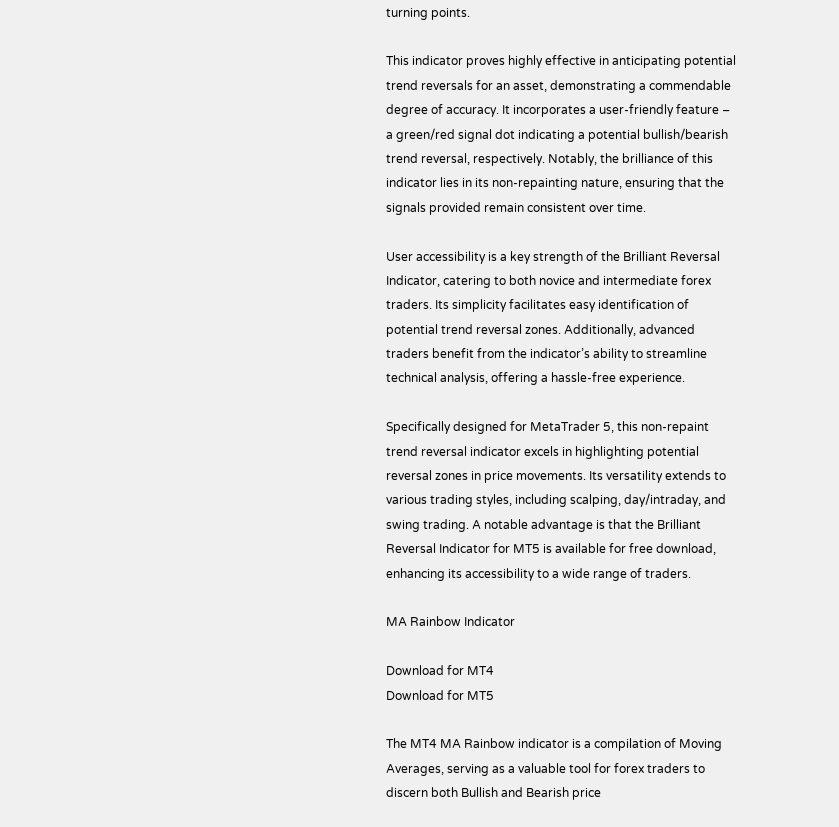turning points.

This indicator proves highly effective in anticipating potential trend reversals for an asset, demonstrating a commendable degree of accuracy. It incorporates a user-friendly feature – a green/red signal dot indicating a potential bullish/bearish trend reversal, respectively. Notably, the brilliance of this indicator lies in its non-repainting nature, ensuring that the signals provided remain consistent over time.

User accessibility is a key strength of the Brilliant Reversal Indicator, catering to both novice and intermediate forex traders. Its simplicity facilitates easy identification of potential trend reversal zones. Additionally, advanced traders benefit from the indicator’s ability to streamline technical analysis, offering a hassle-free experience.

Specifically designed for MetaTrader 5, this non-repaint trend reversal indicator excels in highlighting potential reversal zones in price movements. Its versatility extends to various trading styles, including scalping, day/intraday, and swing trading. A notable advantage is that the Brilliant Reversal Indicator for MT5 is available for free download, enhancing its accessibility to a wide range of traders.

MA Rainbow Indicator

Download for MT4
Download for MT5

The MT4 MA Rainbow indicator is a compilation of Moving Averages, serving as a valuable tool for forex traders to discern both Bullish and Bearish price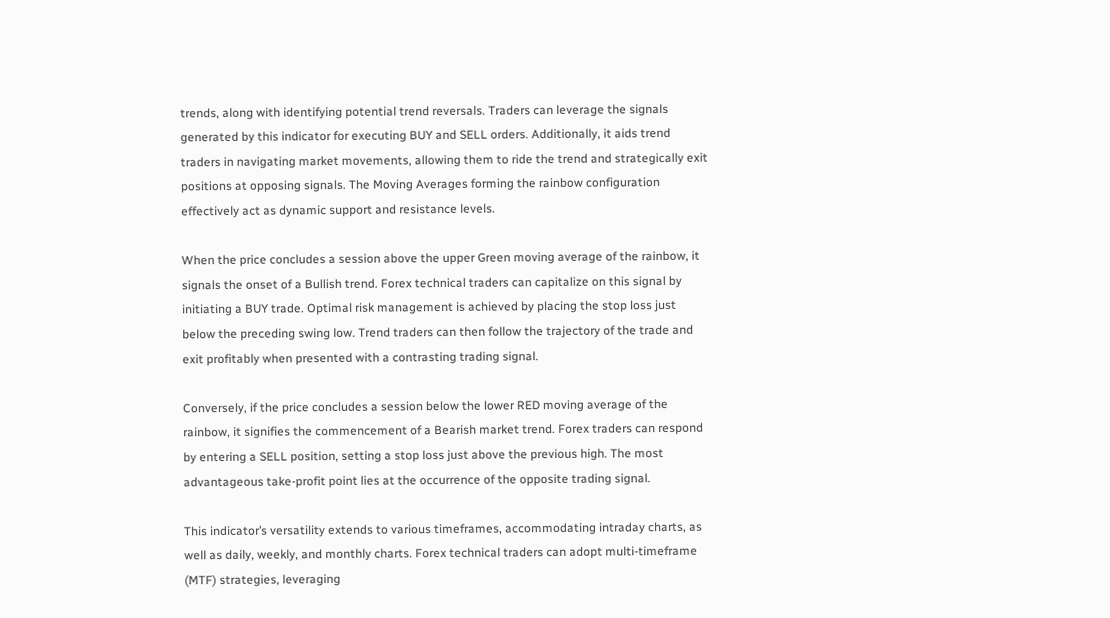trends, along with identifying potential trend reversals. Traders can leverage the signals generated by this indicator for executing BUY and SELL orders. Additionally, it aids trend traders in navigating market movements, allowing them to ride the trend and strategically exit positions at opposing signals. The Moving Averages forming the rainbow configuration effectively act as dynamic support and resistance levels.

When the price concludes a session above the upper Green moving average of the rainbow, it signals the onset of a Bullish trend. Forex technical traders can capitalize on this signal by initiating a BUY trade. Optimal risk management is achieved by placing the stop loss just below the preceding swing low. Trend traders can then follow the trajectory of the trade and exit profitably when presented with a contrasting trading signal.

Conversely, if the price concludes a session below the lower RED moving average of the rainbow, it signifies the commencement of a Bearish market trend. Forex traders can respond by entering a SELL position, setting a stop loss just above the previous high. The most advantageous take-profit point lies at the occurrence of the opposite trading signal.

This indicator’s versatility extends to various timeframes, accommodating intraday charts, as well as daily, weekly, and monthly charts. Forex technical traders can adopt multi-timeframe (MTF) strategies, leveraging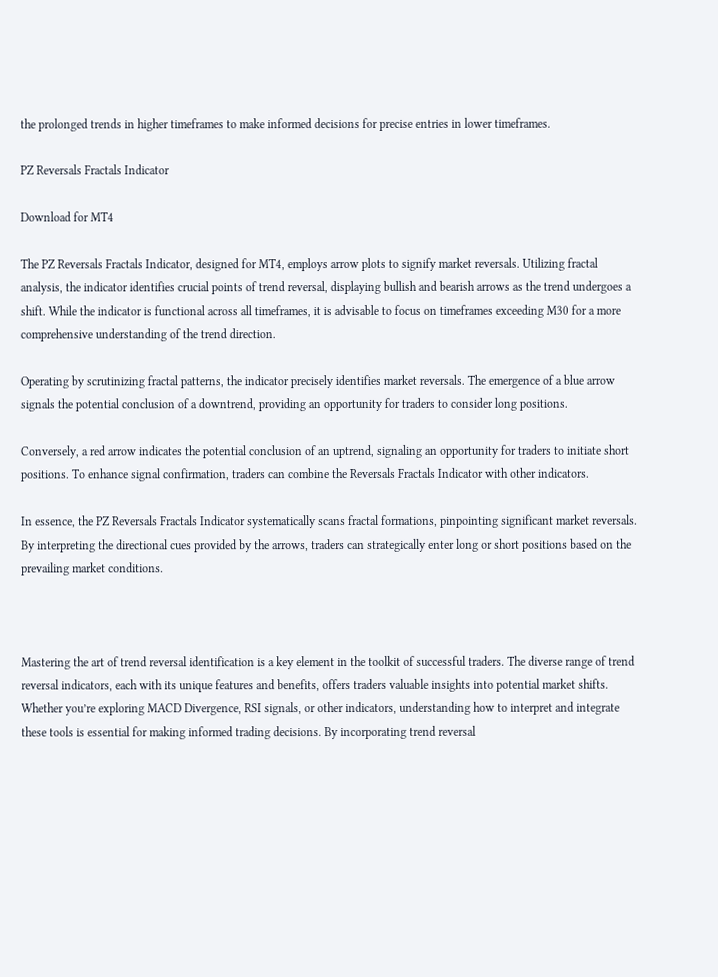the prolonged trends in higher timeframes to make informed decisions for precise entries in lower timeframes.

PZ Reversals Fractals Indicator

Download for MT4

The PZ Reversals Fractals Indicator, designed for MT4, employs arrow plots to signify market reversals. Utilizing fractal analysis, the indicator identifies crucial points of trend reversal, displaying bullish and bearish arrows as the trend undergoes a shift. While the indicator is functional across all timeframes, it is advisable to focus on timeframes exceeding M30 for a more comprehensive understanding of the trend direction.

Operating by scrutinizing fractal patterns, the indicator precisely identifies market reversals. The emergence of a blue arrow signals the potential conclusion of a downtrend, providing an opportunity for traders to consider long positions.

Conversely, a red arrow indicates the potential conclusion of an uptrend, signaling an opportunity for traders to initiate short positions. To enhance signal confirmation, traders can combine the Reversals Fractals Indicator with other indicators.

In essence, the PZ Reversals Fractals Indicator systematically scans fractal formations, pinpointing significant market reversals. By interpreting the directional cues provided by the arrows, traders can strategically enter long or short positions based on the prevailing market conditions.



Mastering the art of trend reversal identification is a key element in the toolkit of successful traders. The diverse range of trend reversal indicators, each with its unique features and benefits, offers traders valuable insights into potential market shifts. Whether you’re exploring MACD Divergence, RSI signals, or other indicators, understanding how to interpret and integrate these tools is essential for making informed trading decisions. By incorporating trend reversal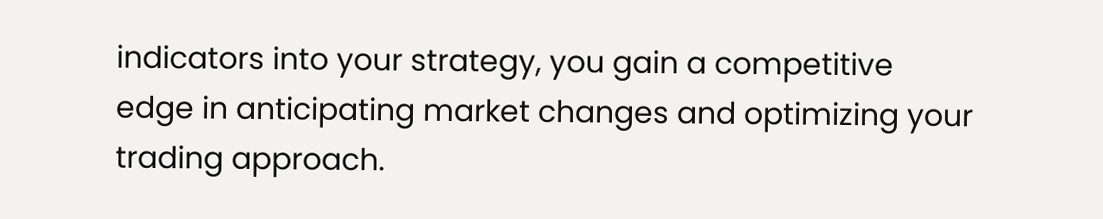indicators into your strategy, you gain a competitive edge in anticipating market changes and optimizing your trading approach.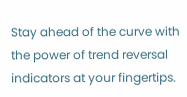Stay ahead of the curve with the power of trend reversal indicators at your fingertips.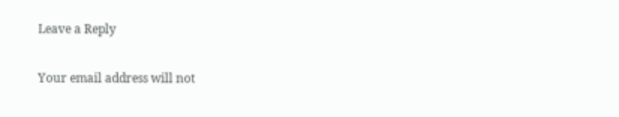Leave a Reply

Your email address will not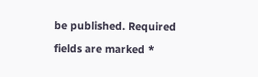be published. Required fields are marked *